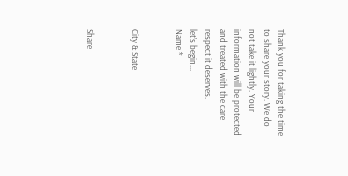Thank you for taking the time to share your story. We do not take it lightly. Your information will be protected and treated with the care respect it deserves.
let’s begin...
Name *


City & State


Share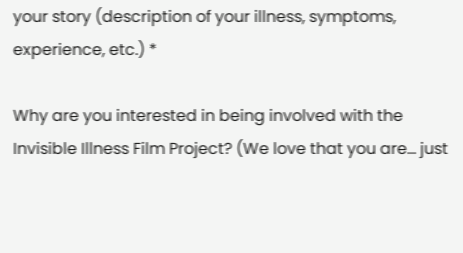your story (description of your illness, symptoms, experience, etc.) *

Why are you interested in being involved with the Invisible Illness Film Project? (We love that you are... just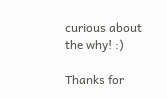curious about the why! :)

Thanks for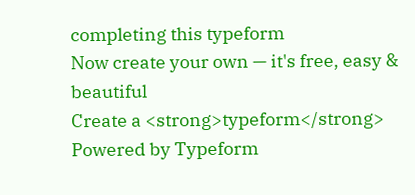completing this typeform
Now create your own — it's free, easy & beautiful
Create a <strong>typeform</strong>
Powered by Typeform